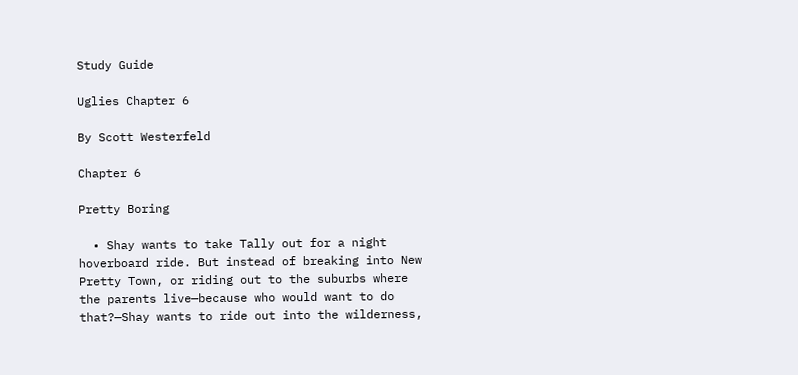Study Guide

Uglies Chapter 6

By Scott Westerfeld

Chapter 6

Pretty Boring

  • Shay wants to take Tally out for a night hoverboard ride. But instead of breaking into New Pretty Town, or riding out to the suburbs where the parents live—because who would want to do that?—Shay wants to ride out into the wilderness,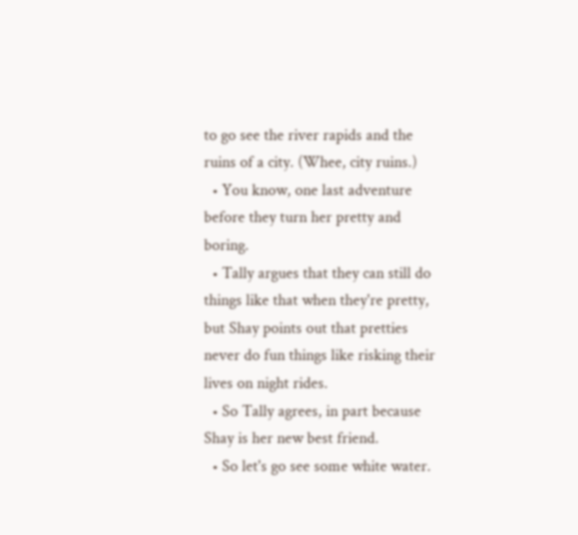to go see the river rapids and the ruins of a city. (Whee, city ruins.)
  • You know, one last adventure before they turn her pretty and boring.
  • Tally argues that they can still do things like that when they're pretty, but Shay points out that pretties never do fun things like risking their lives on night rides.
  • So Tally agrees, in part because Shay is her new best friend.
  • So let's go see some white water.